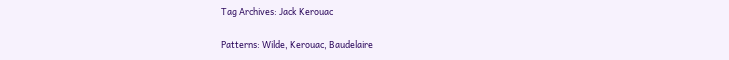Tag Archives: Jack Kerouac

Patterns: Wilde, Kerouac, Baudelaire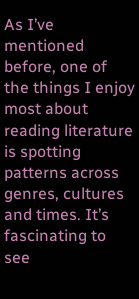As I’ve mentioned before, one of the things I enjoy most about reading literature is spotting patterns across genres, cultures and times. It’s fascinating to see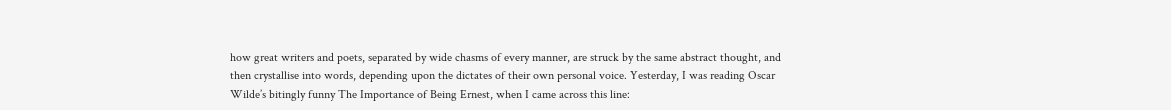how great writers and poets, separated by wide chasms of every manner, are struck by the same abstract thought, and then crystallise into words, depending upon the dictates of their own personal voice. Yesterday, I was reading Oscar Wilde’s bitingly funny The Importance of Being Ernest, when I came across this line: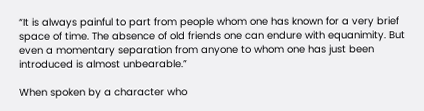“It is always painful to part from people whom one has known for a very brief space of time. The absence of old friends one can endure with equanimity. But even a momentary separation from anyone to whom one has just been introduced is almost unbearable.”

When spoken by a character who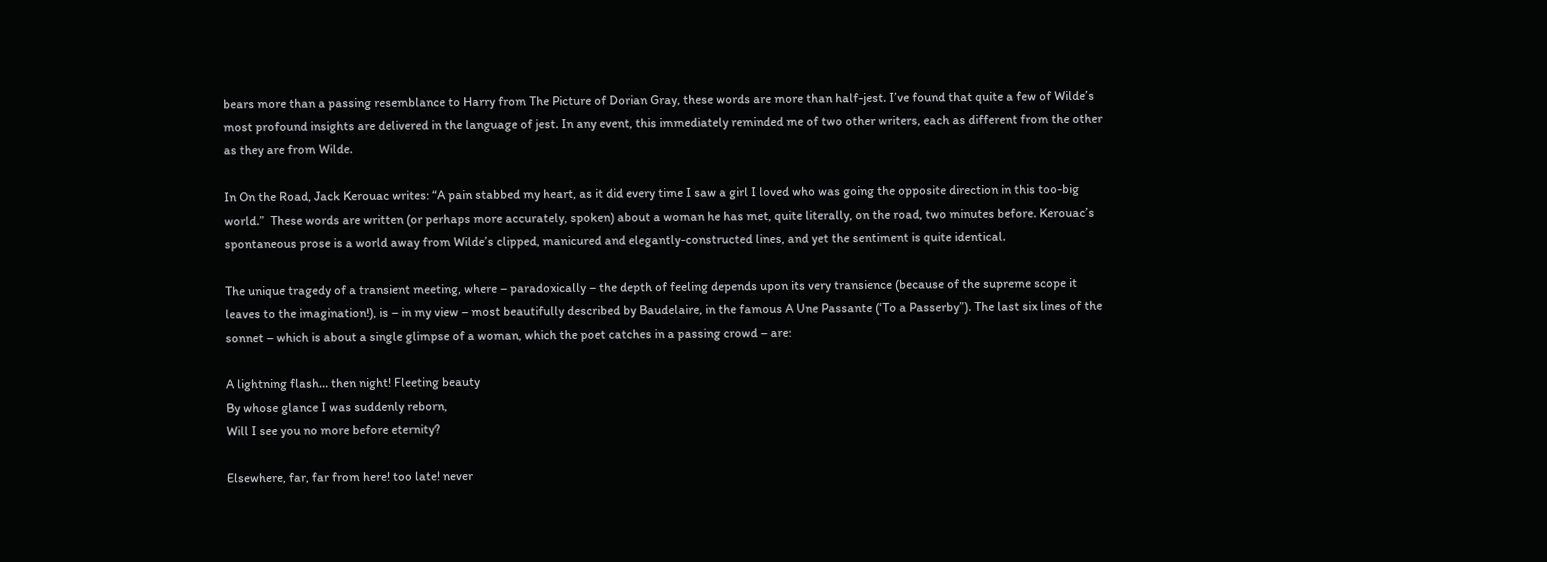bears more than a passing resemblance to Harry from The Picture of Dorian Gray, these words are more than half-jest. I’ve found that quite a few of Wilde’s most profound insights are delivered in the language of jest. In any event, this immediately reminded me of two other writers, each as different from the other as they are from Wilde.

In On the Road, Jack Kerouac writes: “A pain stabbed my heart, as it did every time I saw a girl I loved who was going the opposite direction in this too-big world.”  These words are written (or perhaps more accurately, spoken) about a woman he has met, quite literally, on the road, two minutes before. Kerouac’s spontaneous prose is a world away from Wilde’s clipped, manicured and elegantly-constructed lines, and yet the sentiment is quite identical.

The unique tragedy of a transient meeting, where – paradoxically – the depth of feeling depends upon its very transience (because of the supreme scope it leaves to the imagination!), is – in my view – most beautifully described by Baudelaire, in the famous A Une Passante (‘To a Passerby”). The last six lines of the sonnet – which is about a single glimpse of a woman, which the poet catches in a passing crowd – are:

A lightning flash… then night! Fleeting beauty
By whose glance I was suddenly reborn,
Will I see you no more before eternity?

Elsewhere, far, far from here! too late! never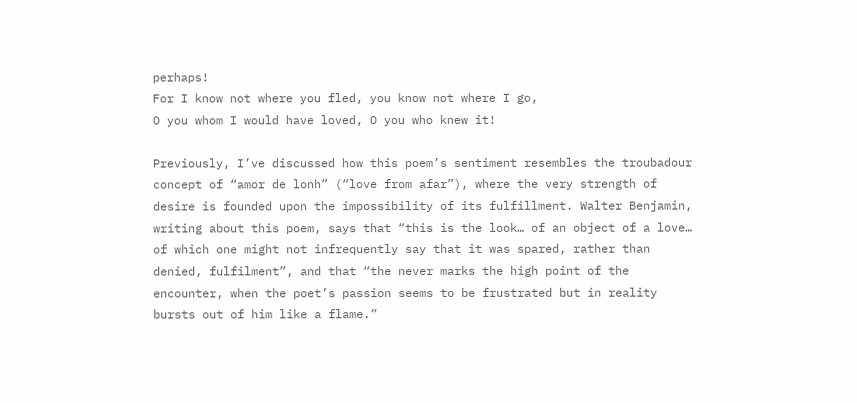perhaps!
For I know not where you fled, you know not where I go,
O you whom I would have loved, O you who knew it!

Previously, I’ve discussed how this poem’s sentiment resembles the troubadour concept of “amor de lonh” (“love from afar”), where the very strength of desire is founded upon the impossibility of its fulfillment. Walter Benjamin, writing about this poem, says that “this is the look… of an object of a love… of which one might not infrequently say that it was spared, rather than denied, fulfilment”, and that “the never marks the high point of the encounter, when the poet’s passion seems to be frustrated but in reality bursts out of him like a flame.”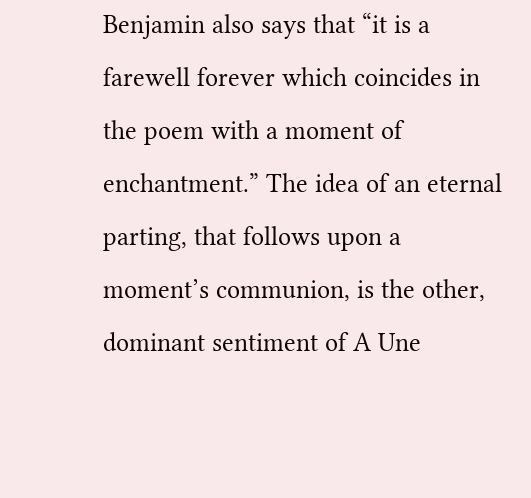Benjamin also says that “it is a farewell forever which coincides in the poem with a moment of enchantment.” The idea of an eternal parting, that follows upon a moment’s communion, is the other, dominant sentiment of A Une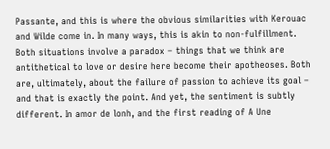Passante, and this is where the obvious similarities with Kerouac and Wilde come in. In many ways, this is akin to non-fulfillment. Both situations involve a paradox – things that we think are antithetical to love or desire here become their apotheoses. Both are, ultimately, about the failure of passion to achieve its goal – and that is exactly the point. And yet, the sentiment is subtly different. In amor de lonh, and the first reading of A Une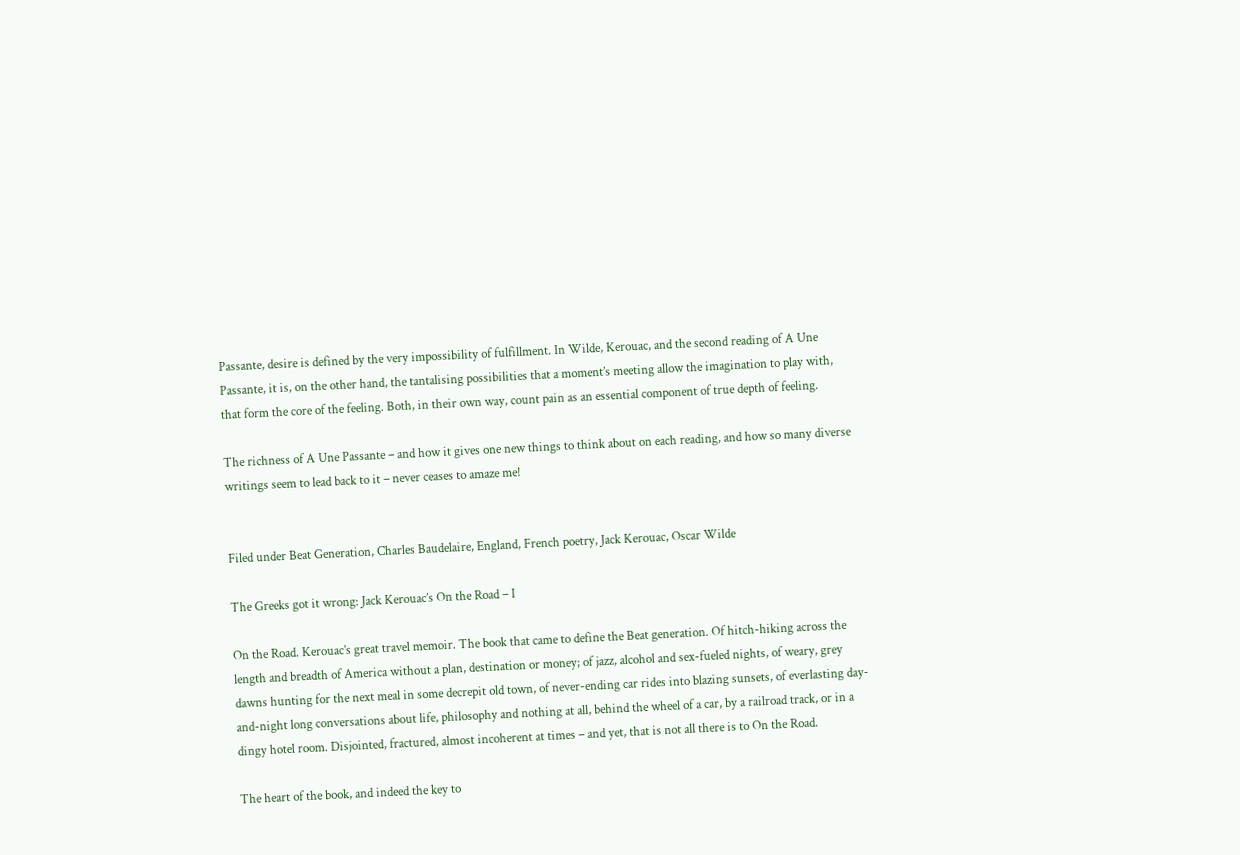Passante, desire is defined by the very impossibility of fulfillment. In Wilde, Kerouac, and the second reading of A Une Passante, it is, on the other hand, the tantalising possibilities that a moment’s meeting allow the imagination to play with, that form the core of the feeling. Both, in their own way, count pain as an essential component of true depth of feeling.

The richness of A Une Passante – and how it gives one new things to think about on each reading, and how so many diverse writings seem to lead back to it – never ceases to amaze me!


Filed under Beat Generation, Charles Baudelaire, England, French poetry, Jack Kerouac, Oscar Wilde

The Greeks got it wrong: Jack Kerouac’s On the Road – I

On the Road. Kerouac’s great travel memoir. The book that came to define the Beat generation. Of hitch-hiking across the length and breadth of America without a plan, destination or money; of jazz, alcohol and sex-fueled nights, of weary, grey dawns hunting for the next meal in some decrepit old town, of never-ending car rides into blazing sunsets, of everlasting day-and-night long conversations about life, philosophy and nothing at all, behind the wheel of a car, by a railroad track, or in a dingy hotel room. Disjointed, fractured, almost incoherent at times – and yet, that is not all there is to On the Road.

The heart of the book, and indeed the key to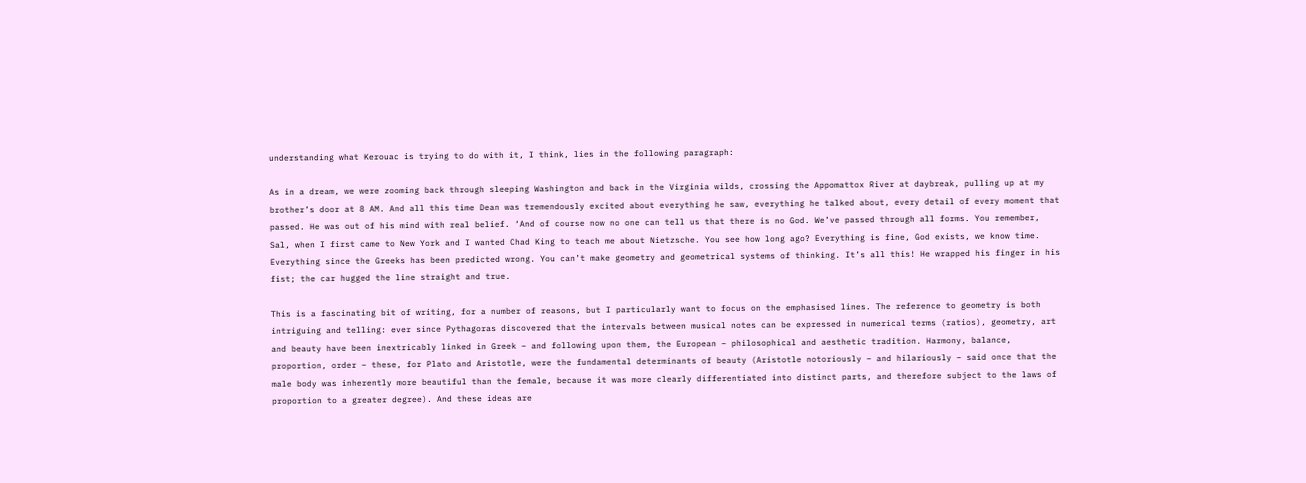understanding what Kerouac is trying to do with it, I think, lies in the following paragraph:

As in a dream, we were zooming back through sleeping Washington and back in the Virginia wilds, crossing the Appomattox River at daybreak, pulling up at my brother’s door at 8 AM. And all this time Dean was tremendously excited about everything he saw, everything he talked about, every detail of every moment that passed. He was out of his mind with real belief. ‘And of course now no one can tell us that there is no God. We’ve passed through all forms. You remember, Sal, when I first came to New York and I wanted Chad King to teach me about Nietzsche. You see how long ago? Everything is fine, God exists, we know time. Everything since the Greeks has been predicted wrong. You can’t make geometry and geometrical systems of thinking. It’s all this! He wrapped his finger in his fist; the car hugged the line straight and true.

This is a fascinating bit of writing, for a number of reasons, but I particularly want to focus on the emphasised lines. The reference to geometry is both intriguing and telling: ever since Pythagoras discovered that the intervals between musical notes can be expressed in numerical terms (ratios), geometry, art and beauty have been inextricably linked in Greek – and following upon them, the European – philosophical and aesthetic tradition. Harmony, balance, proportion, order – these, for Plato and Aristotle, were the fundamental determinants of beauty (Aristotle notoriously – and hilariously – said once that the male body was inherently more beautiful than the female, because it was more clearly differentiated into distinct parts, and therefore subject to the laws of proportion to a greater degree). And these ideas are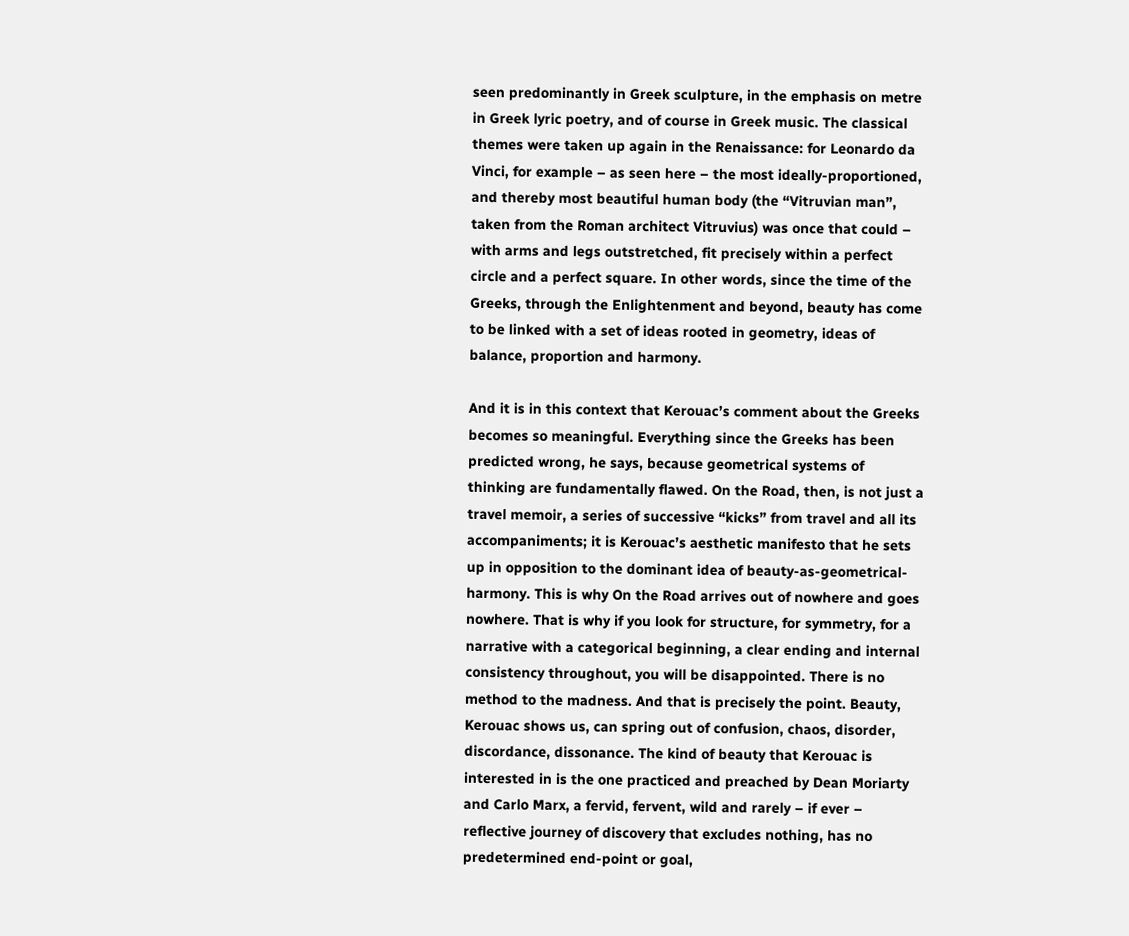seen predominantly in Greek sculpture, in the emphasis on metre in Greek lyric poetry, and of course in Greek music. The classical themes were taken up again in the Renaissance: for Leonardo da Vinci, for example – as seen here – the most ideally-proportioned, and thereby most beautiful human body (the “Vitruvian man”, taken from the Roman architect Vitruvius) was once that could – with arms and legs outstretched, fit precisely within a perfect circle and a perfect square. In other words, since the time of the Greeks, through the Enlightenment and beyond, beauty has come to be linked with a set of ideas rooted in geometry, ideas of balance, proportion and harmony.

And it is in this context that Kerouac’s comment about the Greeks becomes so meaningful. Everything since the Greeks has been predicted wrong, he says, because geometrical systems of thinking are fundamentally flawed. On the Road, then, is not just a travel memoir, a series of successive “kicks” from travel and all its accompaniments; it is Kerouac’s aesthetic manifesto that he sets up in opposition to the dominant idea of beauty-as-geometrical-harmony. This is why On the Road arrives out of nowhere and goes nowhere. That is why if you look for structure, for symmetry, for a narrative with a categorical beginning, a clear ending and internal consistency throughout, you will be disappointed. There is no method to the madness. And that is precisely the point. Beauty, Kerouac shows us, can spring out of confusion, chaos, disorder, discordance, dissonance. The kind of beauty that Kerouac is interested in is the one practiced and preached by Dean Moriarty and Carlo Marx, a fervid, fervent, wild and rarely – if ever – reflective journey of discovery that excludes nothing, has no predetermined end-point or goal,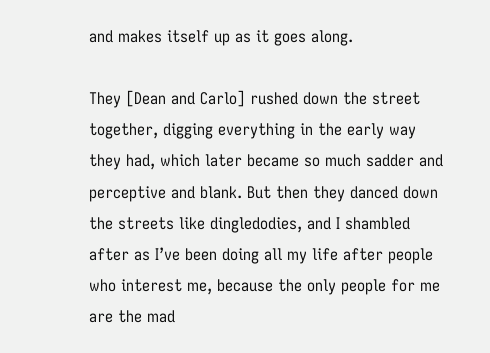and makes itself up as it goes along.

They [Dean and Carlo] rushed down the street together, digging everything in the early way they had, which later became so much sadder and perceptive and blank. But then they danced down the streets like dingledodies, and I shambled after as I’ve been doing all my life after people who interest me, because the only people for me are the mad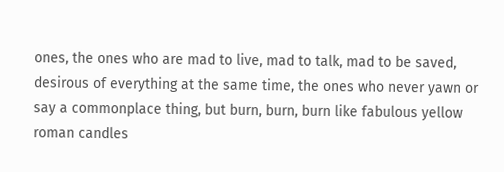ones, the ones who are mad to live, mad to talk, mad to be saved, desirous of everything at the same time, the ones who never yawn or say a commonplace thing, but burn, burn, burn like fabulous yellow roman candles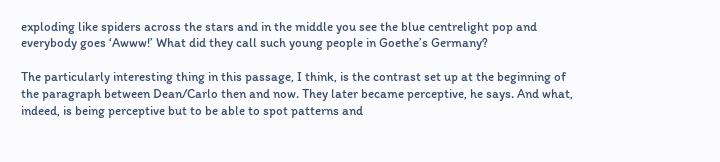exploding like spiders across the stars and in the middle you see the blue centrelight pop and everybody goes ‘Awww!’ What did they call such young people in Goethe’s Germany?

The particularly interesting thing in this passage, I think, is the contrast set up at the beginning of the paragraph between Dean/Carlo then and now. They later became perceptive, he says. And what, indeed, is being perceptive but to be able to spot patterns and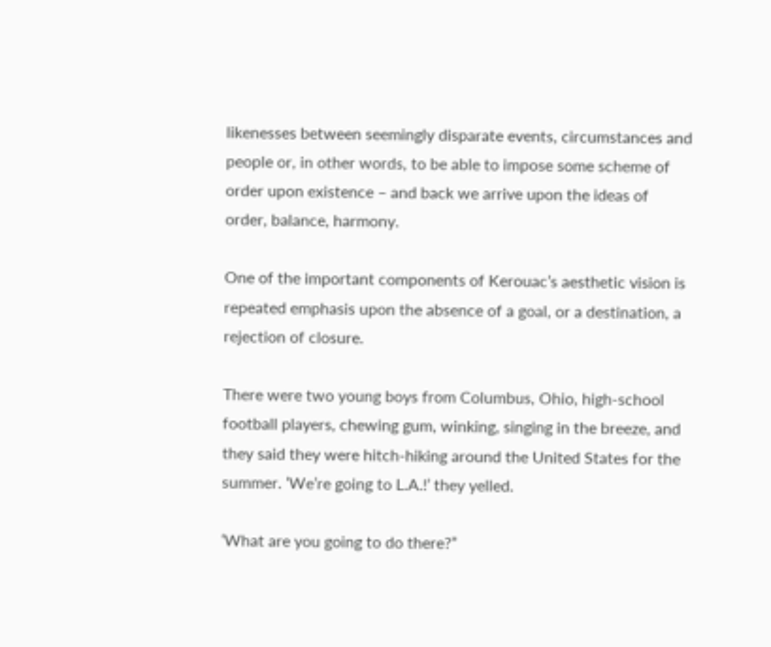likenesses between seemingly disparate events, circumstances and people or, in other words, to be able to impose some scheme of order upon existence – and back we arrive upon the ideas of order, balance, harmony.

One of the important components of Kerouac’s aesthetic vision is repeated emphasis upon the absence of a goal, or a destination, a rejection of closure.

There were two young boys from Columbus, Ohio, high-school football players, chewing gum, winking, singing in the breeze, and they said they were hitch-hiking around the United States for the summer. ‘We’re going to L.A.!’ they yelled.

‘What are you going to do there?”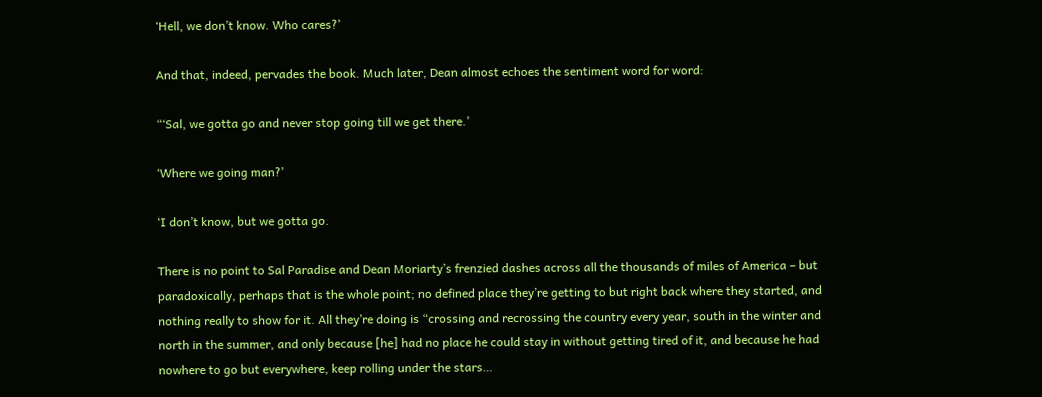‘Hell, we don’t know. Who cares?’

And that, indeed, pervades the book. Much later, Dean almost echoes the sentiment word for word:

“‘Sal, we gotta go and never stop going till we get there.’

‘Where we going man?’

‘I don’t know, but we gotta go.

There is no point to Sal Paradise and Dean Moriarty’s frenzied dashes across all the thousands of miles of America – but paradoxically, perhaps that is the whole point; no defined place they’re getting to but right back where they started, and nothing really to show for it. All they’re doing is “crossing and recrossing the country every year, south in the winter and north in the summer, and only because [he] had no place he could stay in without getting tired of it, and because he had nowhere to go but everywhere, keep rolling under the stars…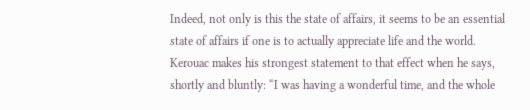Indeed, not only is this the state of affairs, it seems to be an essential state of affairs if one is to actually appreciate life and the world. Kerouac makes his strongest statement to that effect when he says, shortly and bluntly: “I was having a wonderful time, and the whole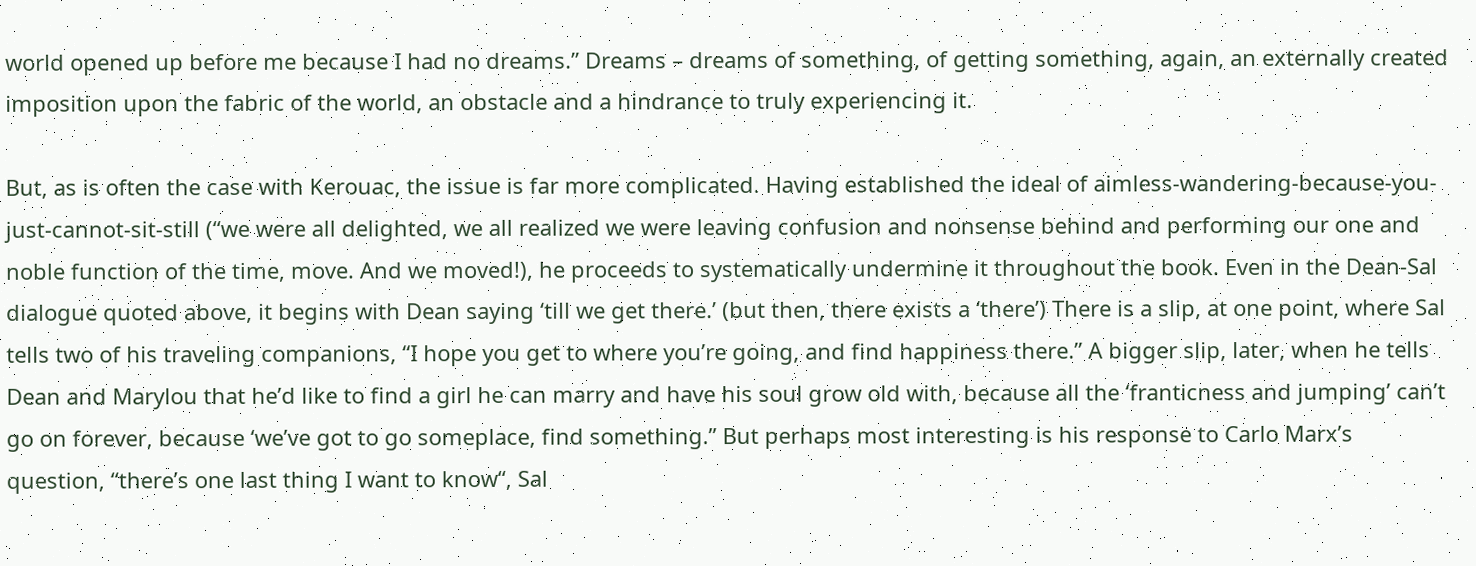world opened up before me because I had no dreams.” Dreams – dreams of something, of getting something, again, an externally created imposition upon the fabric of the world, an obstacle and a hindrance to truly experiencing it.

But, as is often the case with Kerouac, the issue is far more complicated. Having established the ideal of aimless-wandering-because-you-just-cannot-sit-still (“we were all delighted, we all realized we were leaving confusion and nonsense behind and performing our one and noble function of the time, move. And we moved!), he proceeds to systematically undermine it throughout the book. Even in the Dean-Sal dialogue quoted above, it begins with Dean saying ‘till we get there.’ (but then, there exists a ‘there’) There is a slip, at one point, where Sal tells two of his traveling companions, “I hope you get to where you’re going, and find happiness there.” A bigger slip, later, when he tells Dean and Marylou that he’d like to find a girl he can marry and have his soul grow old with, because all the ‘franticness and jumping’ can’t go on forever, because ‘we’ve got to go someplace, find something.” But perhaps most interesting is his response to Carlo Marx’s question, “there’s one last thing I want to know“, Sal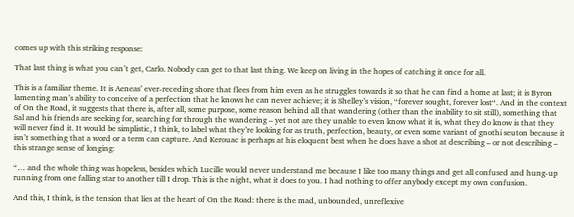comes up with this striking response:

That last thing is what you can’t get, Carlo. Nobody can get to that last thing. We keep on living in the hopes of catching it once for all.

This is a familiar theme. It is Aeneas’ ever-receding shore that flees from him even as he struggles towards it so that he can find a home at last; it is Byron lamenting man’s ability to conceive of a perfection that he knows he can never achieve; it is Shelley’s vision, “forever sought, forever lost“. And in the context of On the Road, it suggests that there is, after all, some purpose, some reason behind all that wandering (other than the inability to sit still), something that Sal and his friends are seeking for, searching for through the wandering – yet not are they unable to even know what it is, what they do know is that they will never find it. It would be simplistic, I think, to label what they’re looking for as truth, perfection, beauty, or even some variant of gnothi seuton because it isn’t something that a word or a term can capture. And Kerouac is perhaps at his eloquent best when he does have a shot at describing – or not describing – this strange sense of longing:

“… and the whole thing was hopeless, besides which Lucille would never understand me because I like too many things and get all confused and hung-up running from one falling star to another till I drop. This is the night, what it does to you. I had nothing to offer anybody except my own confusion.

And this, I think, is the tension that lies at the heart of On the Road: there is the mad, unbounded, unreflexive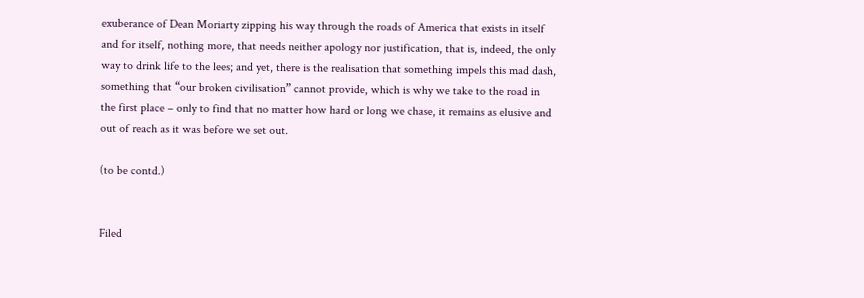exuberance of Dean Moriarty zipping his way through the roads of America that exists in itself and for itself, nothing more, that needs neither apology nor justification, that is, indeed, the only way to drink life to the lees; and yet, there is the realisation that something impels this mad dash, something that “our broken civilisation” cannot provide, which is why we take to the road in the first place – only to find that no matter how hard or long we chase, it remains as elusive and out of reach as it was before we set out.

(to be contd.)


Filed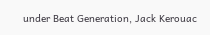under Beat Generation, Jack Kerouac